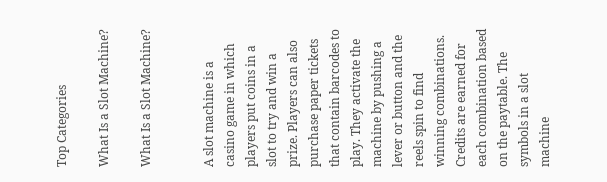Top Categories

What Is a Slot Machine?

What Is a Slot Machine?


A slot machine is a casino game in which players put coins in a slot to try and win a prize. Players can also purchase paper tickets that contain barcodes to play. They activate the machine by pushing a lever or button and the reels spin to find winning combinations. Credits are earned for each combination based on the paytable. The symbols in a slot machine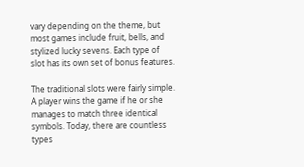vary depending on the theme, but most games include fruit, bells, and stylized lucky sevens. Each type of slot has its own set of bonus features.

The traditional slots were fairly simple. A player wins the game if he or she manages to match three identical symbols. Today, there are countless types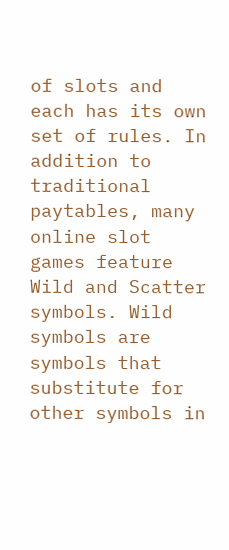of slots and each has its own set of rules. In addition to traditional paytables, many online slot games feature Wild and Scatter symbols. Wild symbols are symbols that substitute for other symbols in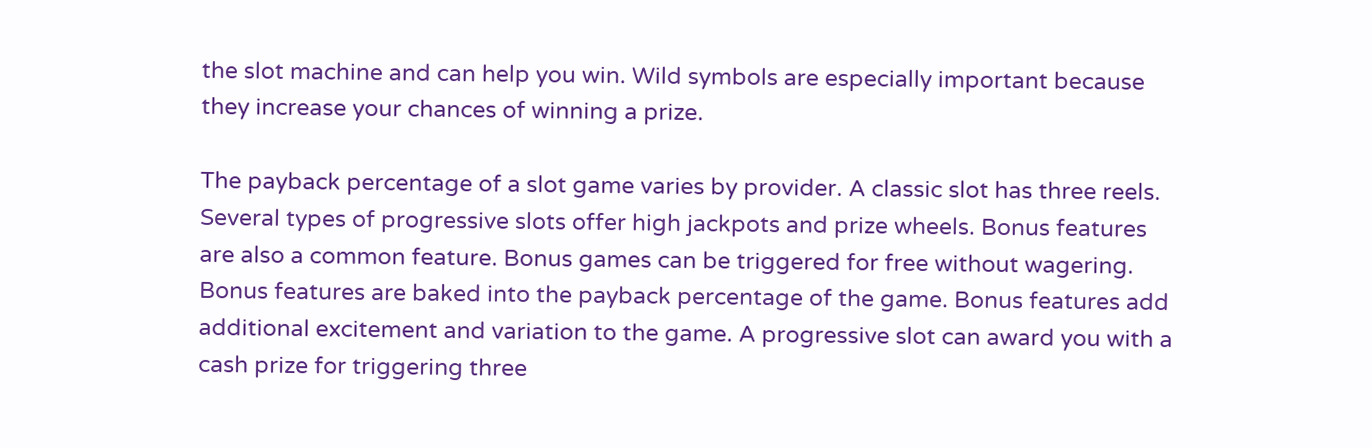the slot machine and can help you win. Wild symbols are especially important because they increase your chances of winning a prize.

The payback percentage of a slot game varies by provider. A classic slot has three reels. Several types of progressive slots offer high jackpots and prize wheels. Bonus features are also a common feature. Bonus games can be triggered for free without wagering. Bonus features are baked into the payback percentage of the game. Bonus features add additional excitement and variation to the game. A progressive slot can award you with a cash prize for triggering three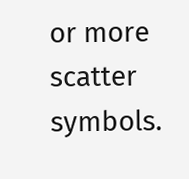or more scatter symbols.